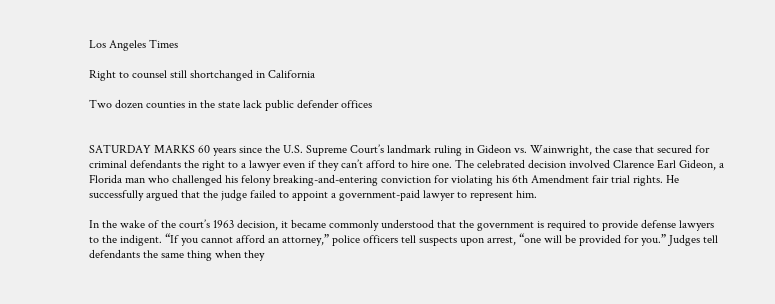Los Angeles Times

Right to counsel still shortchanged in California

Two dozen counties in the state lack public defender offices


SATURDAY MARKS 60 years since the U.S. Supreme Court’s landmark ruling in Gideon vs. Wainwright, the case that secured for criminal defendants the right to a lawyer even if they can’t afford to hire one. The celebrated decision involved Clarence Earl Gideon, a Florida man who challenged his felony breaking-and-entering conviction for violating his 6th Amendment fair trial rights. He successfully argued that the judge failed to appoint a government-paid lawyer to represent him.

In the wake of the court’s 1963 decision, it became commonly understood that the government is required to provide defense lawyers to the indigent. “If you cannot afford an attorney,” police officers tell suspects upon arrest, “one will be provided for you.” Judges tell defendants the same thing when they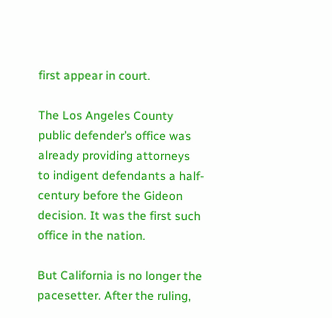first appear in court.

The Los Angeles County public defender’s office was already providing attorneys to indigent defendants a half-century before the Gideon decision. It was the first such office in the nation.

But California is no longer the pacesetter. After the ruling,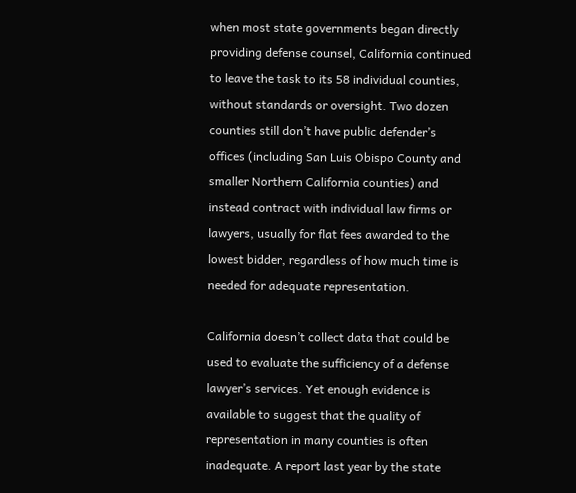when most state governments began directly providing defense counsel, California continued to leave the task to its 58 individual counties, without standards or oversight. Two dozen counties still don’t have public defender’s offices (including San Luis Obispo County and smaller Northern California counties) and instead contract with individual law firms or lawyers, usually for flat fees awarded to the lowest bidder, regardless of how much time is needed for adequate representation.

California doesn’t collect data that could be used to evaluate the sufficiency of a defense lawyer’s services. Yet enough evidence is available to suggest that the quality of representation in many counties is often inadequate. A report last year by the state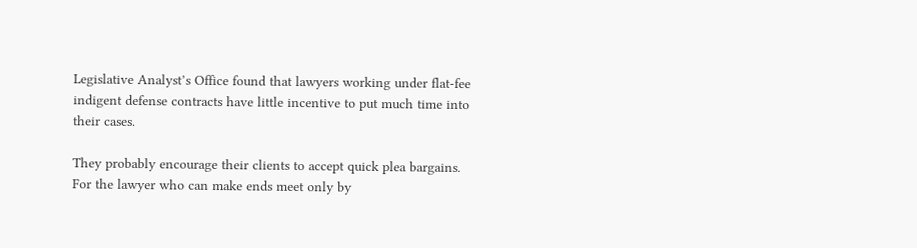Legislative Analyst’s Office found that lawyers working under flat-fee indigent defense contracts have little incentive to put much time into their cases.

They probably encourage their clients to accept quick plea bargains. For the lawyer who can make ends meet only by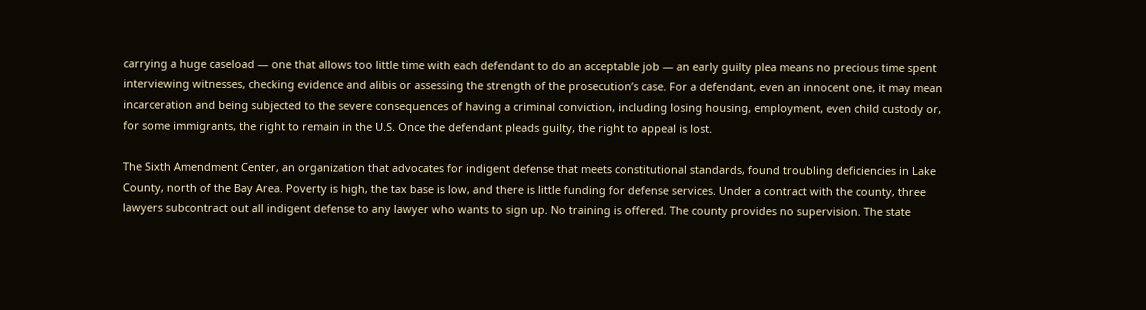carrying a huge caseload — one that allows too little time with each defendant to do an acceptable job — an early guilty plea means no precious time spent interviewing witnesses, checking evidence and alibis or assessing the strength of the prosecution’s case. For a defendant, even an innocent one, it may mean incarceration and being subjected to the severe consequences of having a criminal conviction, including losing housing, employment, even child custody or, for some immigrants, the right to remain in the U.S. Once the defendant pleads guilty, the right to appeal is lost.

The Sixth Amendment Center, an organization that advocates for indigent defense that meets constitutional standards, found troubling deficiencies in Lake County, north of the Bay Area. Poverty is high, the tax base is low, and there is little funding for defense services. Under a contract with the county, three lawyers subcontract out all indigent defense to any lawyer who wants to sign up. No training is offered. The county provides no supervision. The state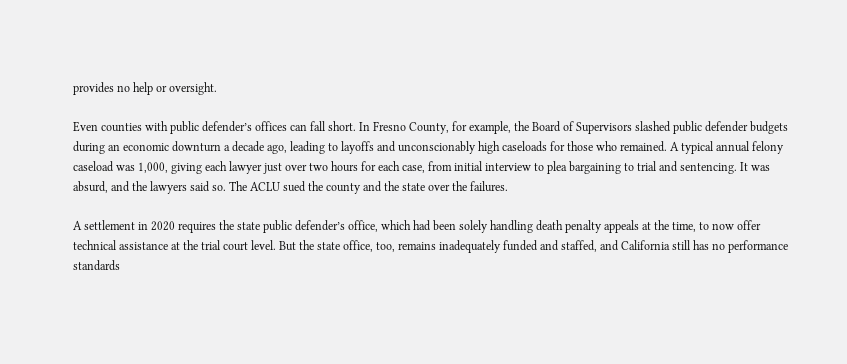provides no help or oversight.

Even counties with public defender’s offices can fall short. In Fresno County, for example, the Board of Supervisors slashed public defender budgets during an economic downturn a decade ago, leading to layoffs and unconscionably high caseloads for those who remained. A typical annual felony caseload was 1,000, giving each lawyer just over two hours for each case, from initial interview to plea bargaining to trial and sentencing. It was absurd, and the lawyers said so. The ACLU sued the county and the state over the failures.

A settlement in 2020 requires the state public defender’s office, which had been solely handling death penalty appeals at the time, to now offer technical assistance at the trial court level. But the state office, too, remains inadequately funded and staffed, and California still has no performance standards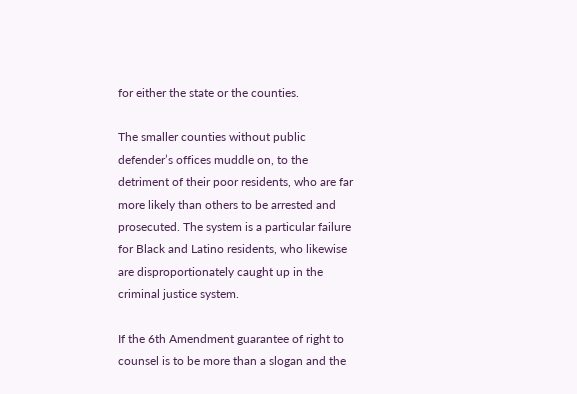for either the state or the counties.

The smaller counties without public defender’s offices muddle on, to the detriment of their poor residents, who are far more likely than others to be arrested and prosecuted. The system is a particular failure for Black and Latino residents, who likewise are disproportionately caught up in the criminal justice system.

If the 6th Amendment guarantee of right to counsel is to be more than a slogan and the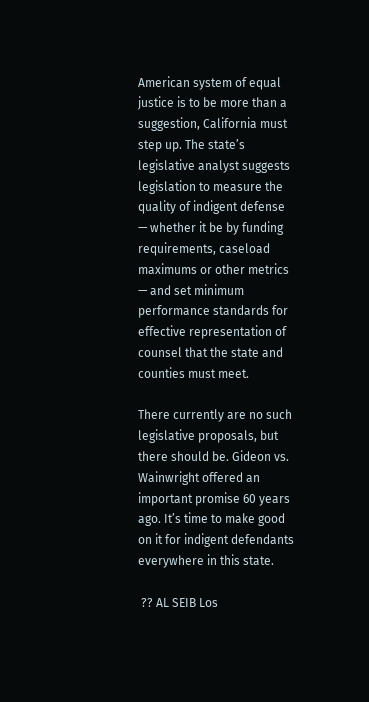American system of equal justice is to be more than a suggestion, California must step up. The state’s legislative analyst suggests legislation to measure the quality of indigent defense — whether it be by funding requirements, caseload maximums or other metrics — and set minimum performance standards for effective representation of counsel that the state and counties must meet.

There currently are no such legislative proposals, but there should be. Gideon vs. Wainwright offered an important promise 60 years ago. It’s time to make good on it for indigent defendants everywhere in this state.

 ?? AL SEIB Los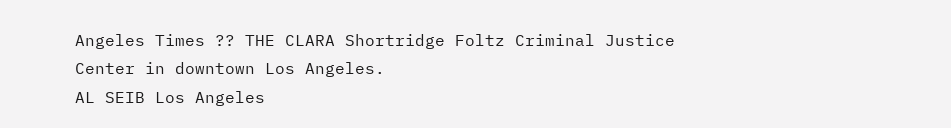Angeles Times ?? THE CLARA Shortridge Foltz Criminal Justice Center in downtown Los Angeles.
AL SEIB Los Angeles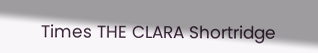Times THE CLARA Shortridge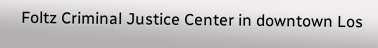Foltz Criminal Justice Center in downtown Los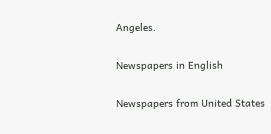Angeles.

Newspapers in English

Newspapers from United States